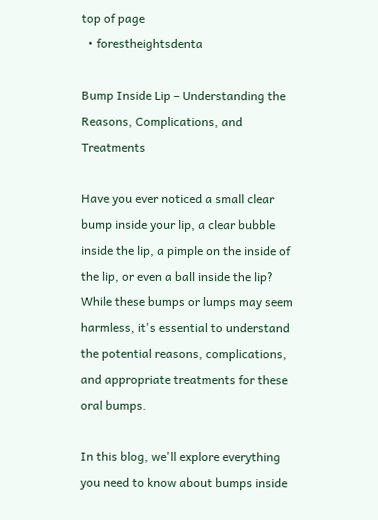top of page
  • forestheightsdenta

Bump Inside Lip – Understanding the Reasons, Complications, and Treatments

Have you ever noticed a small clear bump inside your lip, a clear bubble inside the lip, a pimple on the inside of the lip, or even a ball inside the lip? While these bumps or lumps may seem harmless, it's essential to understand the potential reasons, complications, and appropriate treatments for these oral bumps.

In this blog, we'll explore everything you need to know about bumps inside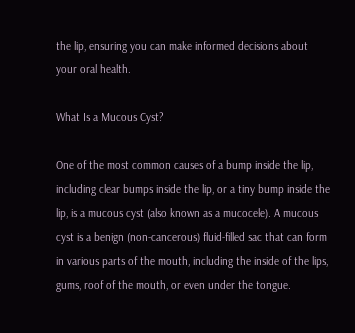the lip, ensuring you can make informed decisions about your oral health.

What Is a Mucous Cyst?

One of the most common causes of a bump inside the lip, including clear bumps inside the lip, or a tiny bump inside the lip, is a mucous cyst (also known as a mucocele). A mucous cyst is a benign (non-cancerous) fluid-filled sac that can form in various parts of the mouth, including the inside of the lips, gums, roof of the mouth, or even under the tongue.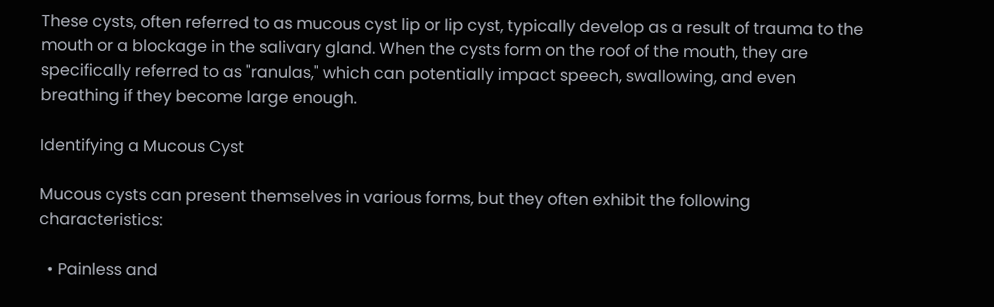These cysts, often referred to as mucous cyst lip or lip cyst, typically develop as a result of trauma to the mouth or a blockage in the salivary gland. When the cysts form on the roof of the mouth, they are specifically referred to as "ranulas," which can potentially impact speech, swallowing, and even breathing if they become large enough.

Identifying a Mucous Cyst

Mucous cysts can present themselves in various forms, but they often exhibit the following characteristics:

  • Painless and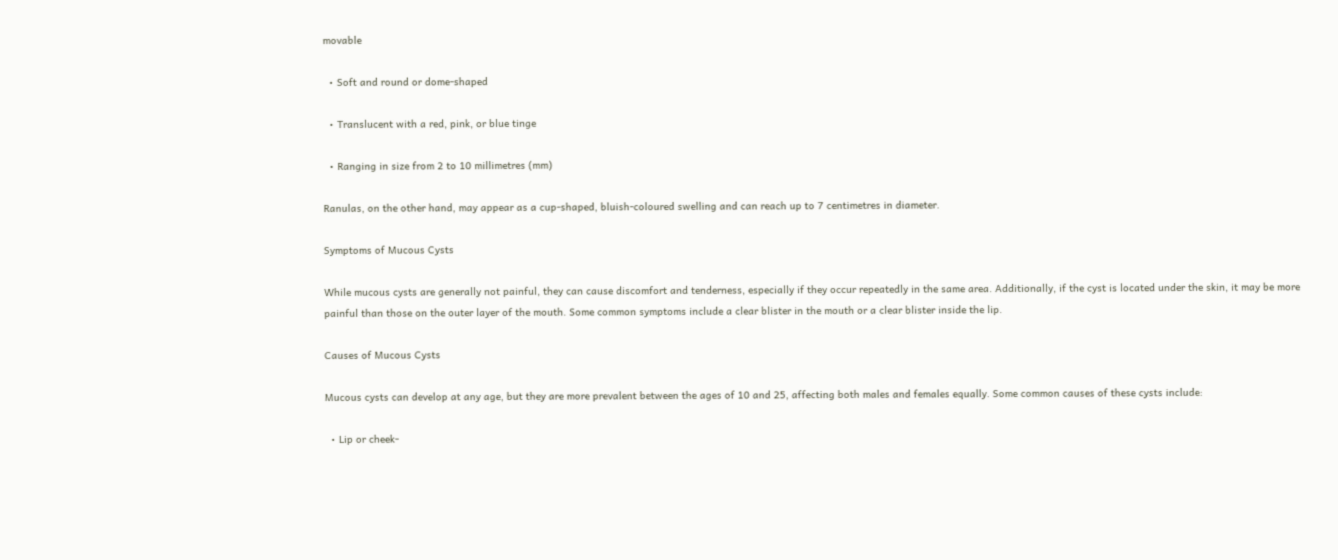movable

  • Soft and round or dome-shaped

  • Translucent with a red, pink, or blue tinge

  • Ranging in size from 2 to 10 millimetres (mm)

Ranulas, on the other hand, may appear as a cup-shaped, bluish-coloured swelling and can reach up to 7 centimetres in diameter.

Symptoms of Mucous Cysts

While mucous cysts are generally not painful, they can cause discomfort and tenderness, especially if they occur repeatedly in the same area. Additionally, if the cyst is located under the skin, it may be more painful than those on the outer layer of the mouth. Some common symptoms include a clear blister in the mouth or a clear blister inside the lip.

Causes of Mucous Cysts

Mucous cysts can develop at any age, but they are more prevalent between the ages of 10 and 25, affecting both males and females equally. Some common causes of these cysts include:

  • Lip or cheek-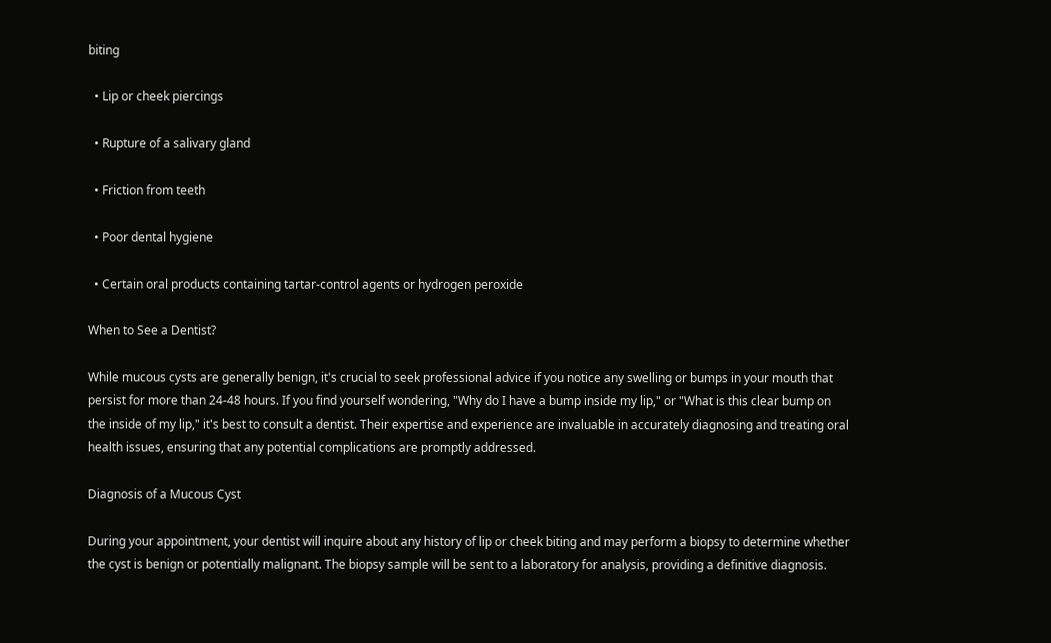biting

  • Lip or cheek piercings

  • Rupture of a salivary gland

  • Friction from teeth

  • Poor dental hygiene

  • Certain oral products containing tartar-control agents or hydrogen peroxide

When to See a Dentist?

While mucous cysts are generally benign, it's crucial to seek professional advice if you notice any swelling or bumps in your mouth that persist for more than 24-48 hours. If you find yourself wondering, "Why do I have a bump inside my lip," or "What is this clear bump on the inside of my lip," it's best to consult a dentist. Their expertise and experience are invaluable in accurately diagnosing and treating oral health issues, ensuring that any potential complications are promptly addressed.

Diagnosis of a Mucous Cyst

During your appointment, your dentist will inquire about any history of lip or cheek biting and may perform a biopsy to determine whether the cyst is benign or potentially malignant. The biopsy sample will be sent to a laboratory for analysis, providing a definitive diagnosis.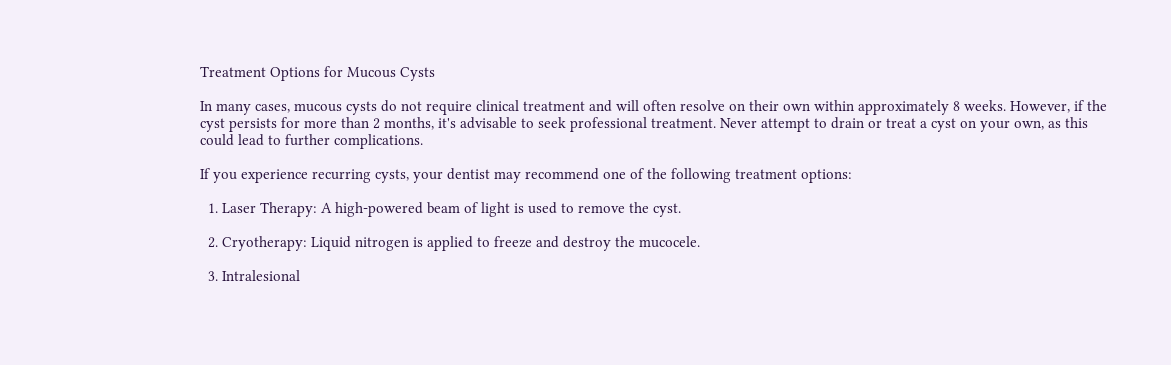Treatment Options for Mucous Cysts

In many cases, mucous cysts do not require clinical treatment and will often resolve on their own within approximately 8 weeks. However, if the cyst persists for more than 2 months, it's advisable to seek professional treatment. Never attempt to drain or treat a cyst on your own, as this could lead to further complications.

If you experience recurring cysts, your dentist may recommend one of the following treatment options:

  1. Laser Therapy: A high-powered beam of light is used to remove the cyst.

  2. Cryotherapy: Liquid nitrogen is applied to freeze and destroy the mucocele.

  3. Intralesional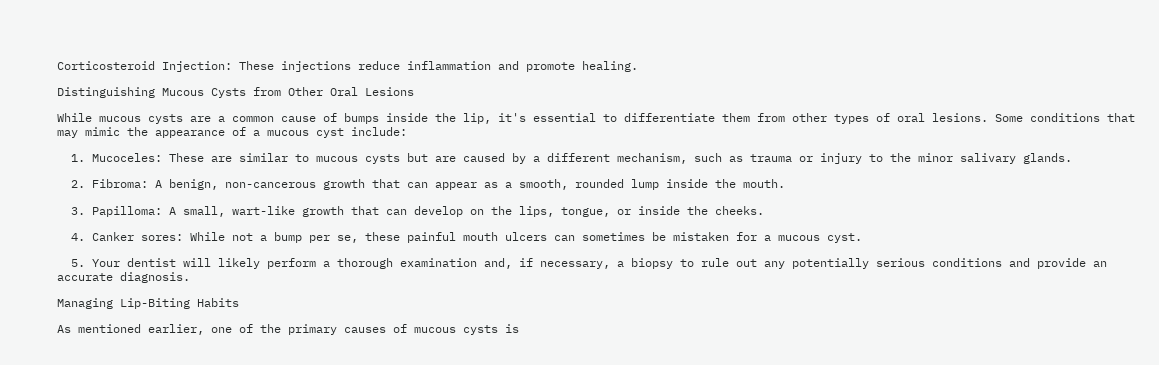Corticosteroid Injection: These injections reduce inflammation and promote healing.

Distinguishing Mucous Cysts from Other Oral Lesions

While mucous cysts are a common cause of bumps inside the lip, it's essential to differentiate them from other types of oral lesions. Some conditions that may mimic the appearance of a mucous cyst include:

  1. Mucoceles: These are similar to mucous cysts but are caused by a different mechanism, such as trauma or injury to the minor salivary glands.

  2. Fibroma: A benign, non-cancerous growth that can appear as a smooth, rounded lump inside the mouth.

  3. Papilloma: A small, wart-like growth that can develop on the lips, tongue, or inside the cheeks.

  4. Canker sores: While not a bump per se, these painful mouth ulcers can sometimes be mistaken for a mucous cyst.

  5. Your dentist will likely perform a thorough examination and, if necessary, a biopsy to rule out any potentially serious conditions and provide an accurate diagnosis.

Managing Lip-Biting Habits

As mentioned earlier, one of the primary causes of mucous cysts is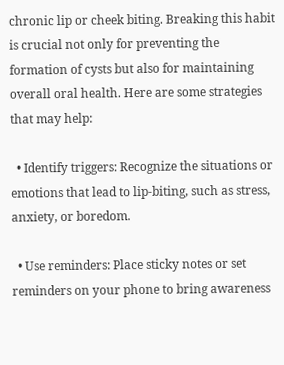chronic lip or cheek biting. Breaking this habit is crucial not only for preventing the formation of cysts but also for maintaining overall oral health. Here are some strategies that may help:

  • Identify triggers: Recognize the situations or emotions that lead to lip-biting, such as stress, anxiety, or boredom.

  • Use reminders: Place sticky notes or set reminders on your phone to bring awareness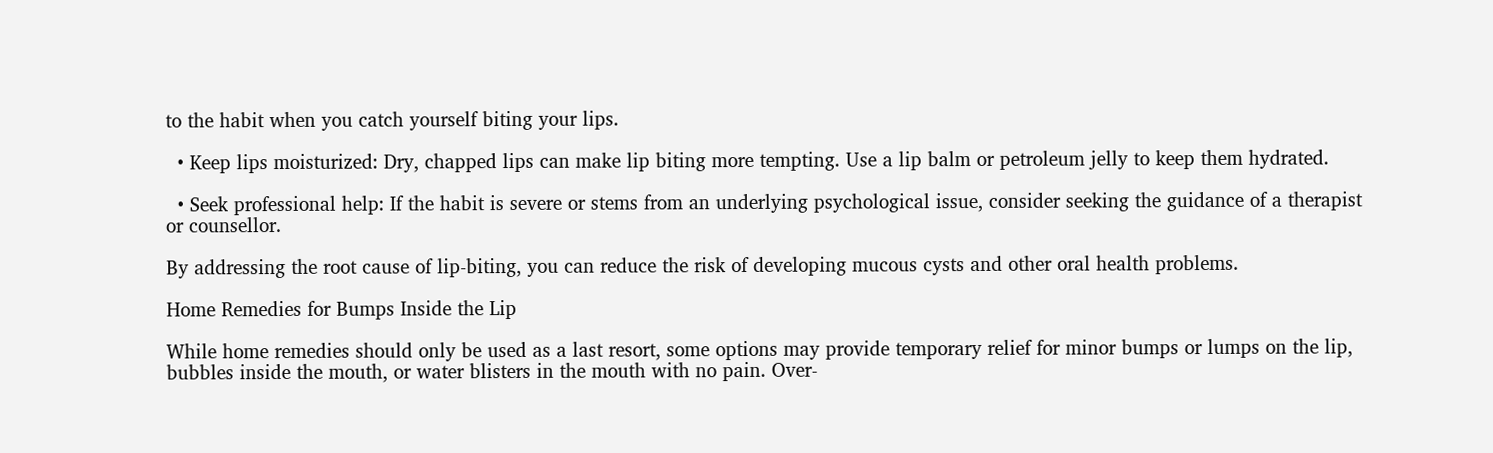to the habit when you catch yourself biting your lips.

  • Keep lips moisturized: Dry, chapped lips can make lip biting more tempting. Use a lip balm or petroleum jelly to keep them hydrated.

  • Seek professional help: If the habit is severe or stems from an underlying psychological issue, consider seeking the guidance of a therapist or counsellor.

By addressing the root cause of lip-biting, you can reduce the risk of developing mucous cysts and other oral health problems.

Home Remedies for Bumps Inside the Lip

While home remedies should only be used as a last resort, some options may provide temporary relief for minor bumps or lumps on the lip, bubbles inside the mouth, or water blisters in the mouth with no pain. Over-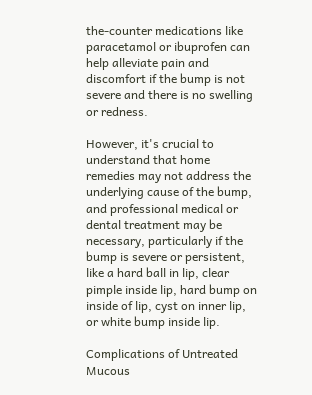the-counter medications like paracetamol or ibuprofen can help alleviate pain and discomfort if the bump is not severe and there is no swelling or redness.

However, it's crucial to understand that home remedies may not address the underlying cause of the bump, and professional medical or dental treatment may be necessary, particularly if the bump is severe or persistent, like a hard ball in lip, clear pimple inside lip, hard bump on inside of lip, cyst on inner lip, or white bump inside lip.

Complications of Untreated Mucous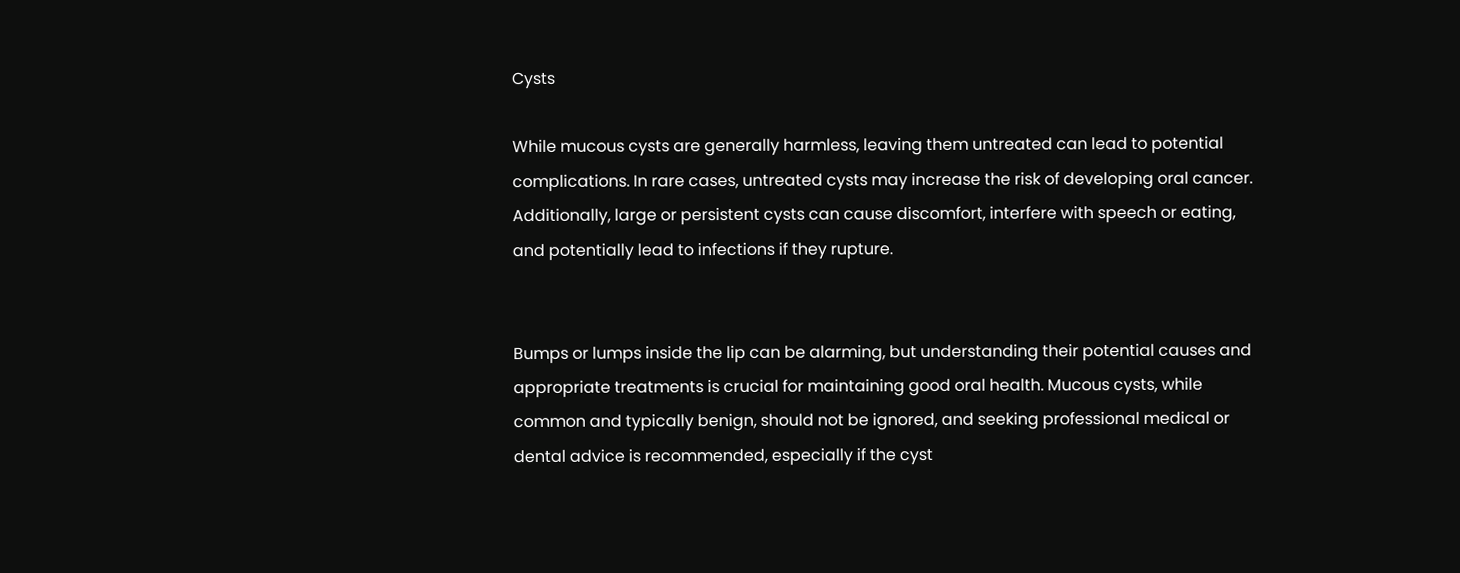Cysts

While mucous cysts are generally harmless, leaving them untreated can lead to potential complications. In rare cases, untreated cysts may increase the risk of developing oral cancer. Additionally, large or persistent cysts can cause discomfort, interfere with speech or eating, and potentially lead to infections if they rupture.


Bumps or lumps inside the lip can be alarming, but understanding their potential causes and appropriate treatments is crucial for maintaining good oral health. Mucous cysts, while common and typically benign, should not be ignored, and seeking professional medical or dental advice is recommended, especially if the cyst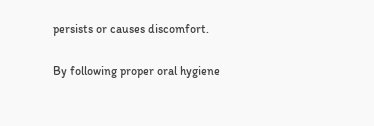persists or causes discomfort.

By following proper oral hygiene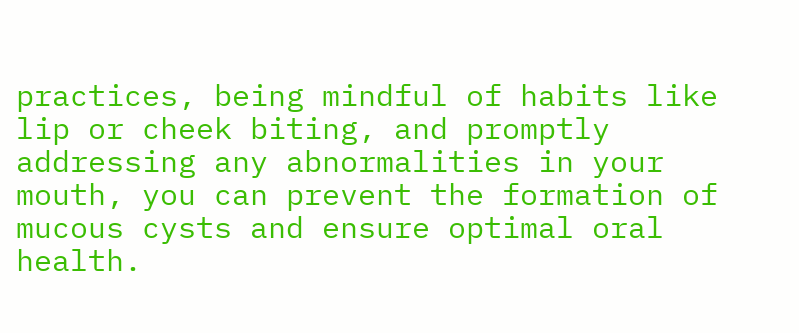practices, being mindful of habits like lip or cheek biting, and promptly addressing any abnormalities in your mouth, you can prevent the formation of mucous cysts and ensure optimal oral health.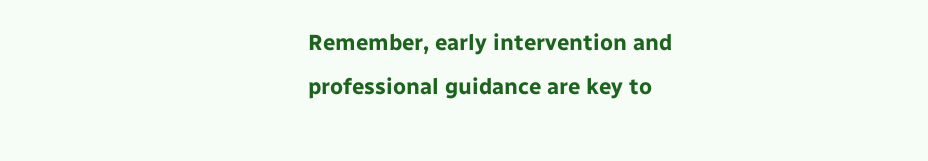Remember, early intervention and professional guidance are key to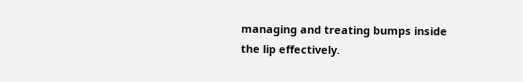managing and treating bumps inside the lip effectively.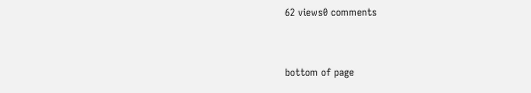62 views0 comments


bottom of page